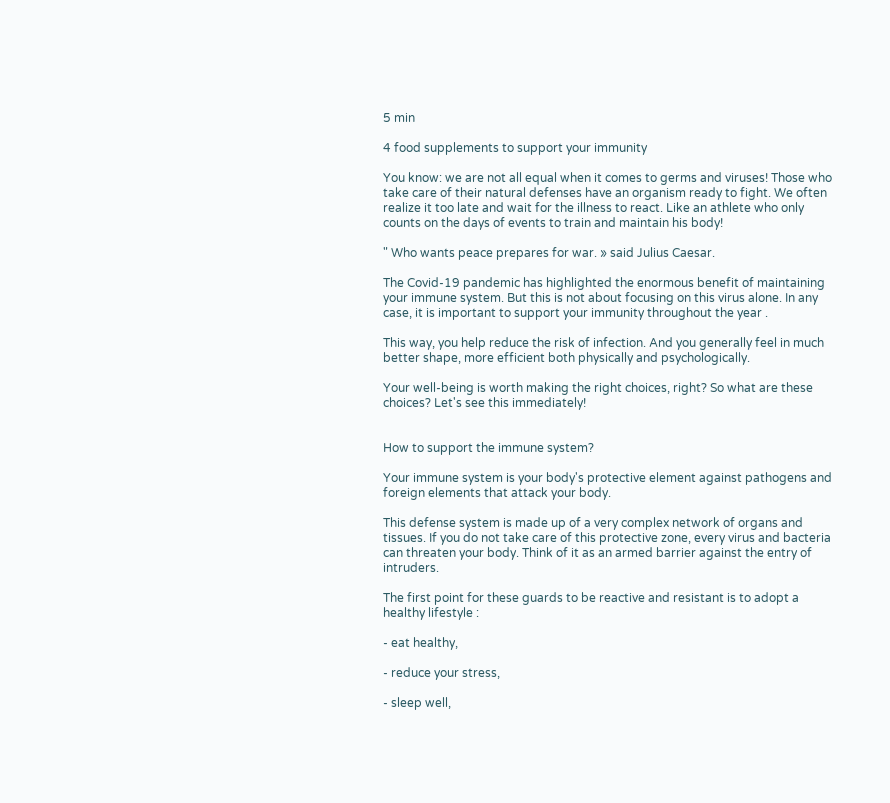5 min

4 food supplements to support your immunity

You know: we are not all equal when it comes to germs and viruses! Those who take care of their natural defenses have an organism ready to fight. We often realize it too late and wait for the illness to react. Like an athlete who only counts on the days of events to train and maintain his body!

" Who wants peace prepares for war. » said Julius Caesar.

The Covid-19 pandemic has highlighted the enormous benefit of maintaining your immune system. But this is not about focusing on this virus alone. In any case, it is important to support your immunity throughout the year .

This way, you help reduce the risk of infection. And you generally feel in much better shape, more efficient both physically and psychologically.

Your well-being is worth making the right choices, right? So what are these choices? Let's see this immediately!


How to support the immune system?

Your immune system is your body's protective element against pathogens and foreign elements that attack your body.

This defense system is made up of a very complex network of organs and tissues. If you do not take care of this protective zone, every virus and bacteria can threaten your body. Think of it as an armed barrier against the entry of intruders.

The first point for these guards to be reactive and resistant is to adopt a healthy lifestyle :

- eat healthy,

- reduce your stress,

- sleep well,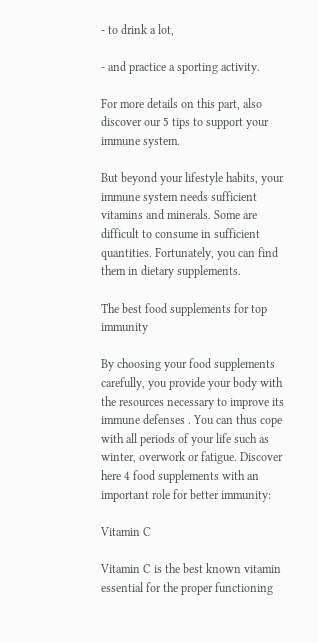- to drink a lot,

- and practice a sporting activity.

For more details on this part, also discover our 5 tips to support your immune system.

But beyond your lifestyle habits, your immune system needs sufficient vitamins and minerals. Some are difficult to consume in sufficient quantities. Fortunately, you can find them in dietary supplements.

The best food supplements for top immunity

By choosing your food supplements carefully, you provide your body with the resources necessary to improve its immune defenses . You can thus cope with all periods of your life such as winter, overwork or fatigue. Discover here 4 food supplements with an important role for better immunity:

Vitamin C

Vitamin C is the best known vitamin essential for the proper functioning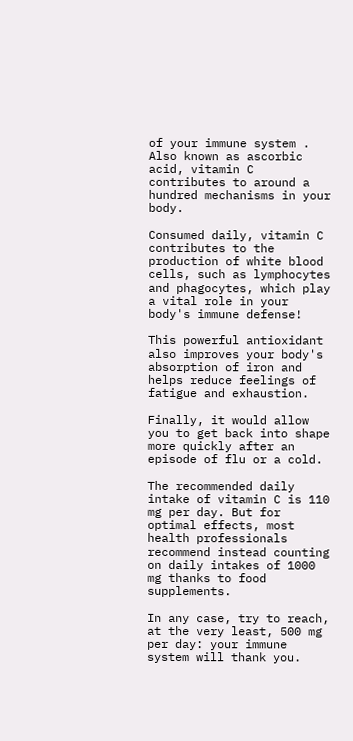of your immune system . Also known as ascorbic acid, vitamin C contributes to around a hundred mechanisms in your body.

Consumed daily, vitamin C contributes to the production of white blood cells, such as lymphocytes and phagocytes, which play a vital role in your body's immune defense!

This powerful antioxidant also improves your body's absorption of iron and helps reduce feelings of fatigue and exhaustion.

Finally, it would allow you to get back into shape more quickly after an episode of flu or a cold.

The recommended daily intake of vitamin C is 110 mg per day. But for optimal effects, most health professionals recommend instead counting on daily intakes of 1000 mg thanks to food supplements.

In any case, try to reach, at the very least, 500 mg per day: your immune system will thank you.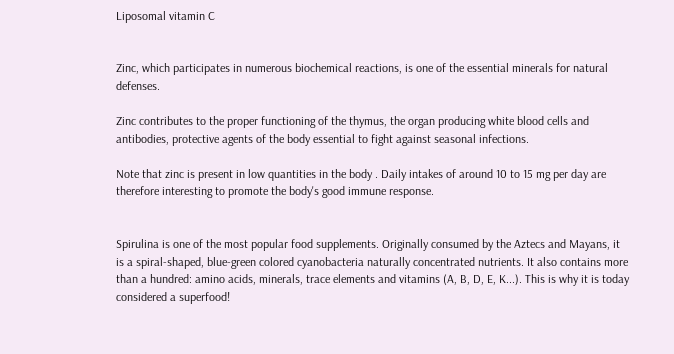Liposomal vitamin C


Zinc, which participates in numerous biochemical reactions, is one of the essential minerals for natural defenses.

Zinc contributes to the proper functioning of the thymus, the organ producing white blood cells and antibodies, protective agents of the body essential to fight against seasonal infections.

Note that zinc is present in low quantities in the body . Daily intakes of around 10 to 15 mg per day are therefore interesting to promote the body's good immune response.


Spirulina is one of the most popular food supplements. Originally consumed by the Aztecs and Mayans, it is a spiral-shaped, blue-green colored cyanobacteria naturally concentrated nutrients. It also contains more than a hundred: amino acids, minerals, trace elements and vitamins (A, B, D, E, K...). This is why it is today considered a superfood!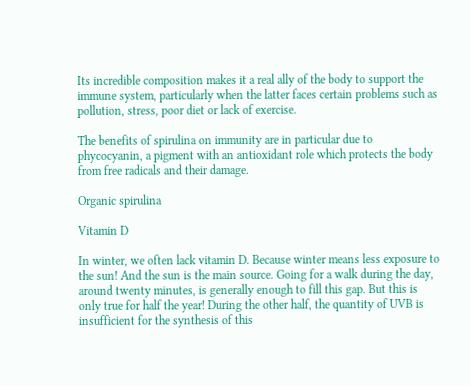Its incredible composition makes it a real ally of the body to support the immune system, particularly when the latter faces certain problems such as pollution, stress, poor diet or lack of exercise.

The benefits of spirulina on immunity are in particular due to phycocyanin, a pigment with an antioxidant role which protects the body from free radicals and their damage.

Organic spirulina

Vitamin D

In winter, we often lack vitamin D. Because winter means less exposure to the sun! And the sun is the main source. Going for a walk during the day, around twenty minutes, is generally enough to fill this gap. But this is only true for half the year! During the other half, the quantity of UVB is insufficient for the synthesis of this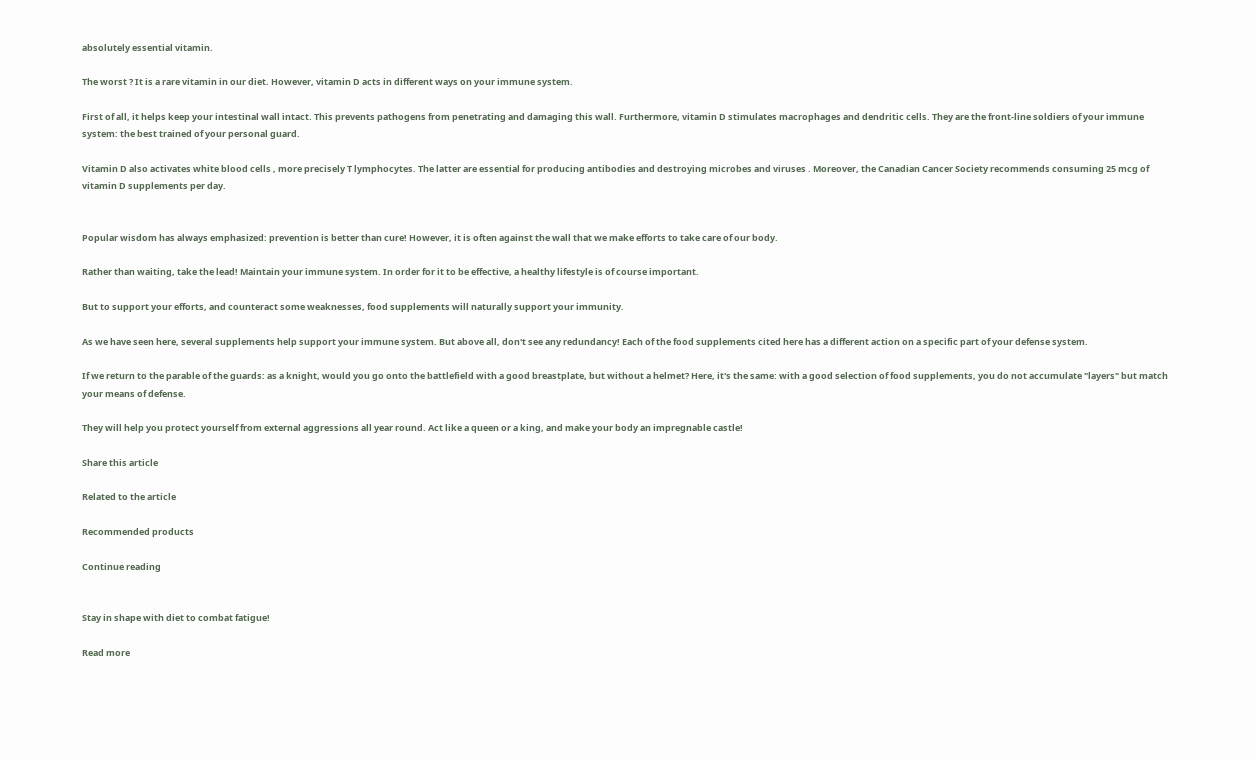absolutely essential vitamin.

The worst ? It is a rare vitamin in our diet. However, vitamin D acts in different ways on your immune system.

First of all, it helps keep your intestinal wall intact. This prevents pathogens from penetrating and damaging this wall. Furthermore, vitamin D stimulates macrophages and dendritic cells. They are the front-line soldiers of your immune system: the best trained of your personal guard.

Vitamin D also activates white blood cells , more precisely T lymphocytes. The latter are essential for producing antibodies and destroying microbes and viruses . Moreover, the Canadian Cancer Society recommends consuming 25 mcg of vitamin D supplements per day.


Popular wisdom has always emphasized: prevention is better than cure! However, it is often against the wall that we make efforts to take care of our body.

Rather than waiting, take the lead! Maintain your immune system. In order for it to be effective, a healthy lifestyle is of course important.

But to support your efforts, and counteract some weaknesses, food supplements will naturally support your immunity.

As we have seen here, several supplements help support your immune system. But above all, don't see any redundancy! Each of the food supplements cited here has a different action on a specific part of your defense system.

If we return to the parable of the guards: as a knight, would you go onto the battlefield with a good breastplate, but without a helmet? Here, it's the same: with a good selection of food supplements, you do not accumulate "layers" but match your means of defense.

They will help you protect yourself from external aggressions all year round. Act like a queen or a king, and make your body an impregnable castle!

Share this article

Related to the article

Recommended products

Continue reading


Stay in shape with diet to combat fatigue!

Read more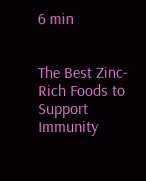6 min


The Best Zinc-Rich Foods to Support Immunity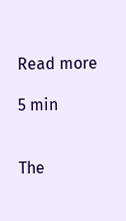Read more

5 min


The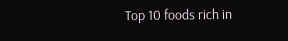Top 10 foods rich in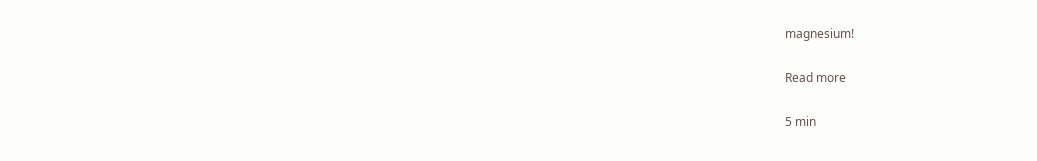magnesium!

Read more

5 min